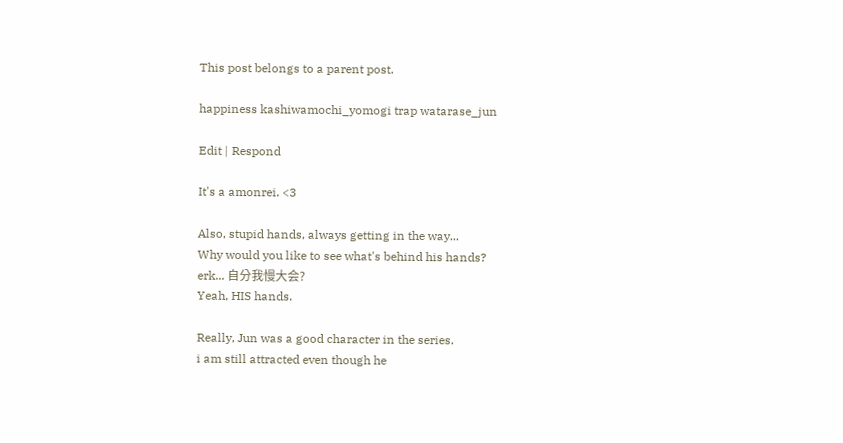This post belongs to a parent post.

happiness kashiwamochi_yomogi trap watarase_jun

Edit | Respond

It's a amonrei. <3

Also, stupid hands, always getting in the way...
Why would you like to see what's behind his hands?
erk... 自分我慢大会?
Yeah, HIS hands.

Really, Jun was a good character in the series.
i am still attracted even though he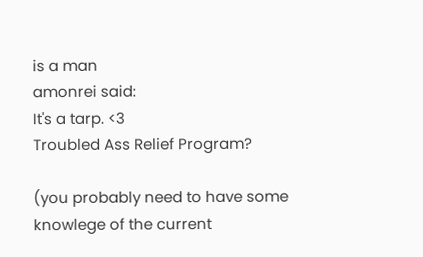is a man
amonrei said:
It's a tarp. <3
Troubled Ass Relief Program?

(you probably need to have some knowlege of the current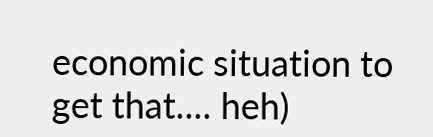economic situation to get that.... heh)